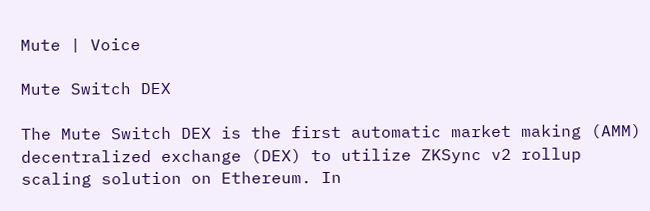Mute | Voice

Mute Switch DEX

The Mute Switch DEX is the first automatic market making (AMM) decentralized exchange (DEX) to utilize ZKSync v2 rollup scaling solution on Ethereum. In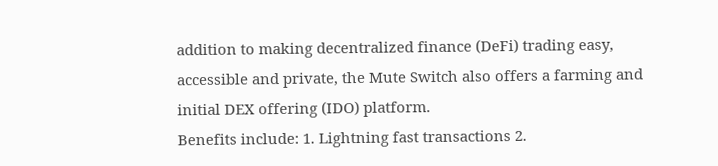addition to making decentralized finance (DeFi) trading easy, accessible and private, the Mute Switch also offers a farming and initial DEX offering (IDO) platform.
Benefits include: 1. Lightning fast transactions 2.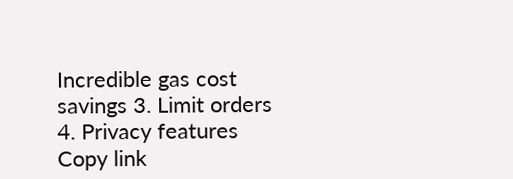Incredible gas cost savings 3. Limit orders 4. Privacy features
Copy link